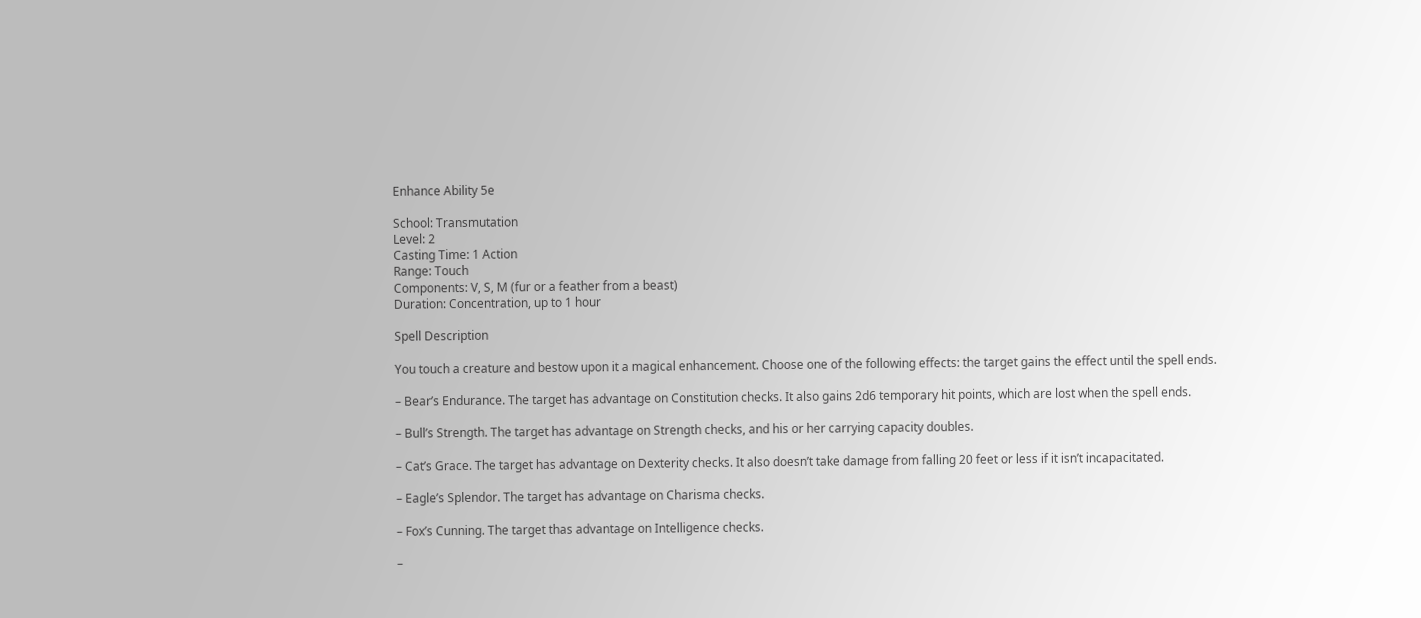Enhance Ability 5e

School: Transmutation
Level: 2
Casting Time: 1 Action
Range: Touch
Components: V, S, M (fur or a feather from a beast)
Duration: Concentration, up to 1 hour

Spell Description

You touch a creature and bestow upon it a magical enhancement. Choose one of the following effects: the target gains the effect until the spell ends.

– Bear’s Endurance. The target has advantage on Constitution checks. It also gains 2d6 temporary hit points, which are lost when the spell ends.

– Bull’s Strength. The target has advantage on Strength checks, and his or her carrying capacity doubles.

– Cat’s Grace. The target has advantage on Dexterity checks. It also doesn’t take damage from falling 20 feet or less if it isn’t incapacitated.

– Eagle’s Splendor. The target has advantage on Charisma checks.

– Fox’s Cunning. The target thas advantage on Intelligence checks.

–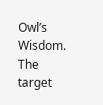Owl’s Wisdom. The target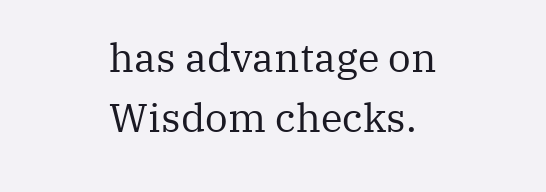has advantage on Wisdom checks.